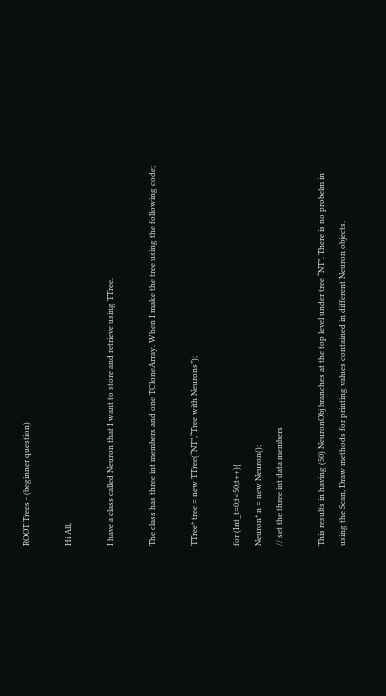ROOT Trees - (beginner question)

Hi All,

I have a class called Neuron that I want to store and retrieve using TTree.

The class has three int members and one TCloneArray. When I make the tree using the following code;

TTree* tree = new TTree(“NT”,“Tree with Neurons”);

for (Int_t=0;t<50;t++){
Neuron* n = new Neuron();
// set the three int data members

This results in having (50) NeuronObj branches at the top level under tree “NT”. There is no probelm in using the Scan, Draw methods for printing values contained in different Neuron objects.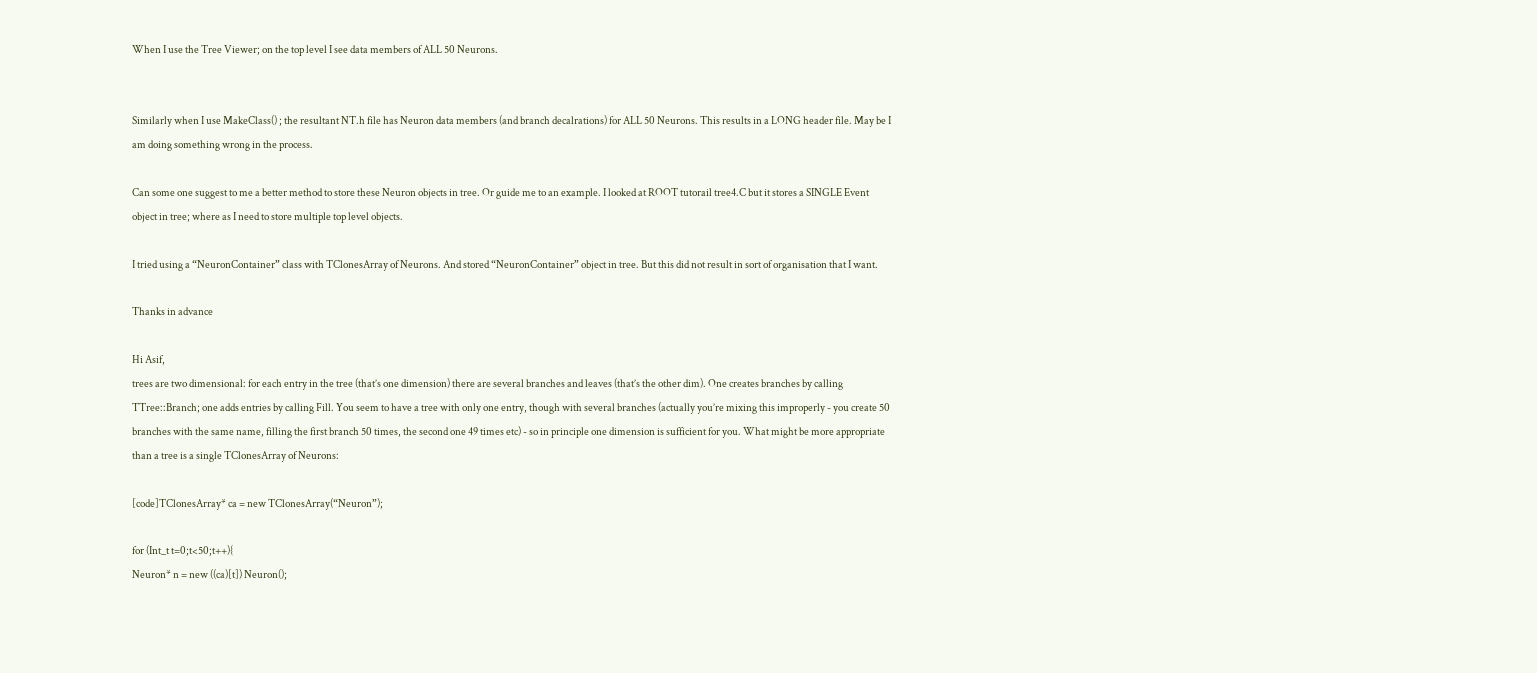When I use the Tree Viewer; on the top level I see data members of ALL 50 Neurons.


Similarly when I use MakeClass() ; the resultant NT.h file has Neuron data members (and branch decalrations) for ALL 50 Neurons. This results in a LONG header file. May be I am doing something wrong in the process.

Can some one suggest to me a better method to store these Neuron objects in tree. Or guide me to an example. I looked at ROOT tutorail tree4.C but it stores a SINGLE Event object in tree; where as I need to store multiple top level objects.

I tried using a “NeuronContainer” class with TClonesArray of Neurons. And stored “NeuronContainer” object in tree. But this did not result in sort of organisation that I want.

Thanks in advance

Hi Asif,
trees are two dimensional: for each entry in the tree (that’s one dimension) there are several branches and leaves (that’s the other dim). One creates branches by calling TTree::Branch; one adds entries by calling Fill. You seem to have a tree with only one entry, though with several branches (actually you’re mixing this improperly - you create 50 branches with the same name, filling the first branch 50 times, the second one 49 times etc) - so in principle one dimension is sufficient for you. What might be more appropriate than a tree is a single TClonesArray of Neurons:

[code]TClonesArray* ca = new TClonesArray(“Neuron”);

for (Int_t t=0;t<50;t++){
Neuron* n = new ((ca)[t]) Neuron();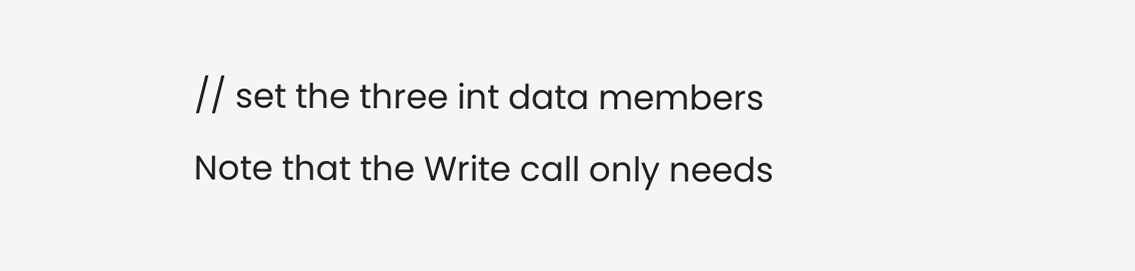// set the three int data members
Note that the Write call only needs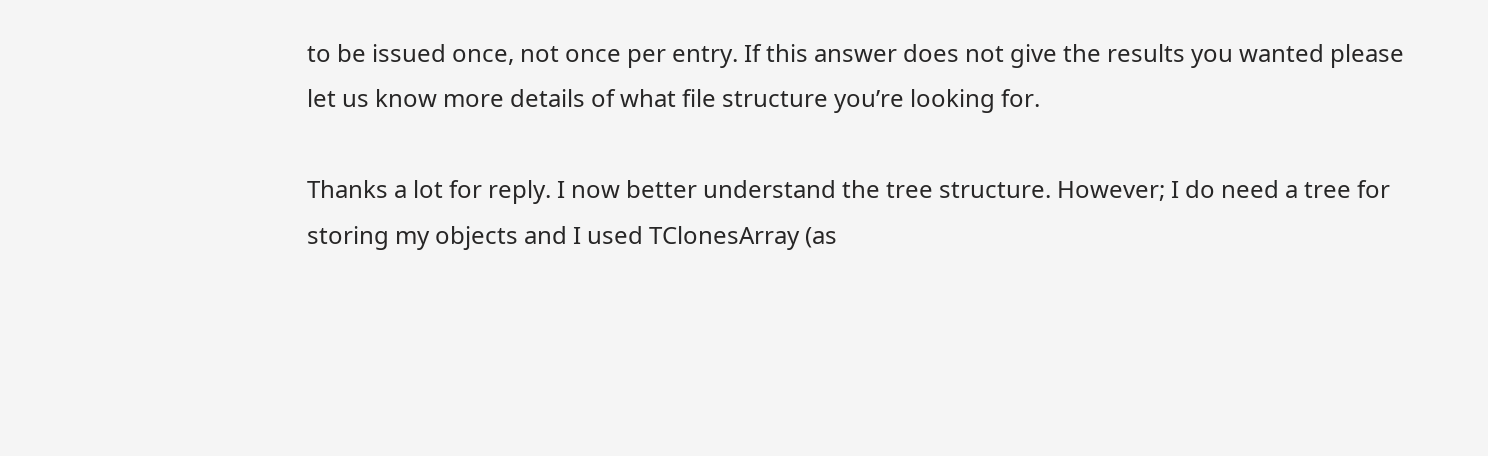to be issued once, not once per entry. If this answer does not give the results you wanted please let us know more details of what file structure you’re looking for.

Thanks a lot for reply. I now better understand the tree structure. However; I do need a tree for storing my objects and I used TClonesArray (as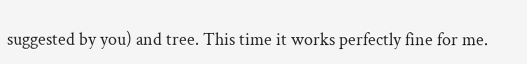suggested by you) and tree. This time it works perfectly fine for me.